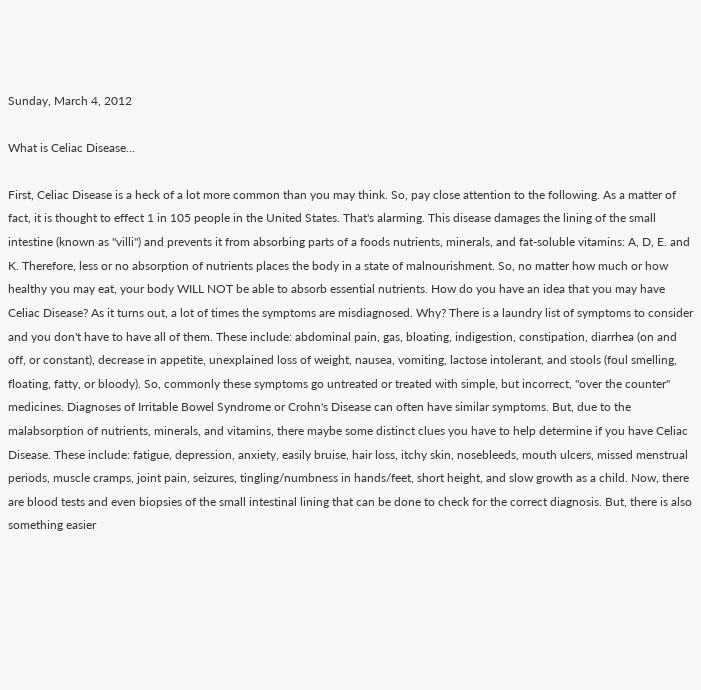Sunday, March 4, 2012

What is Celiac Disease...

First, Celiac Disease is a heck of a lot more common than you may think. So, pay close attention to the following. As a matter of fact, it is thought to effect 1 in 105 people in the United States. That's alarming. This disease damages the lining of the small intestine (known as "villi") and prevents it from absorbing parts of a foods nutrients, minerals, and fat-soluble vitamins: A, D, E. and K. Therefore, less or no absorption of nutrients places the body in a state of malnourishment. So, no matter how much or how healthy you may eat, your body WILL NOT be able to absorb essential nutrients. How do you have an idea that you may have Celiac Disease? As it turns out, a lot of times the symptoms are misdiagnosed. Why? There is a laundry list of symptoms to consider and you don't have to have all of them. These include: abdominal pain, gas, bloating, indigestion, constipation, diarrhea (on and off, or constant), decrease in appetite, unexplained loss of weight, nausea, vomiting, lactose intolerant, and stools (foul smelling, floating, fatty, or bloody). So, commonly these symptoms go untreated or treated with simple, but incorrect, "over the counter" medicines. Diagnoses of Irritable Bowel Syndrome or Crohn's Disease can often have similar symptoms. But, due to the malabsorption of nutrients, minerals, and vitamins, there maybe some distinct clues you have to help determine if you have Celiac Disease. These include: fatigue, depression, anxiety, easily bruise, hair loss, itchy skin, nosebleeds, mouth ulcers, missed menstrual periods, muscle cramps, joint pain, seizures, tingling/numbness in hands/feet, short height, and slow growth as a child. Now, there are blood tests and even biopsies of the small intestinal lining that can be done to check for the correct diagnosis. But, there is also something easier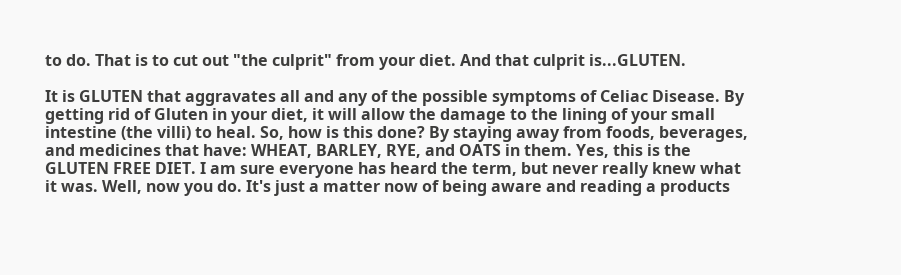to do. That is to cut out "the culprit" from your diet. And that culprit is...GLUTEN.

It is GLUTEN that aggravates all and any of the possible symptoms of Celiac Disease. By getting rid of Gluten in your diet, it will allow the damage to the lining of your small intestine (the villi) to heal. So, how is this done? By staying away from foods, beverages, and medicines that have: WHEAT, BARLEY, RYE, and OATS in them. Yes, this is the GLUTEN FREE DIET. I am sure everyone has heard the term, but never really knew what it was. Well, now you do. It's just a matter now of being aware and reading a products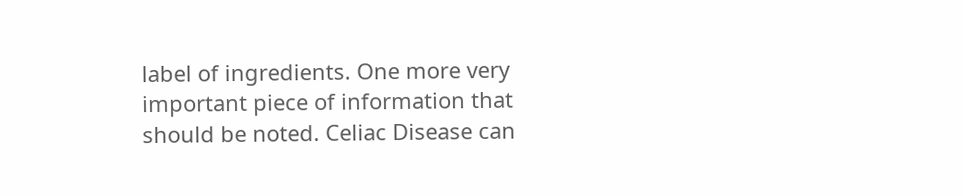label of ingredients. One more very important piece of information that should be noted. Celiac Disease can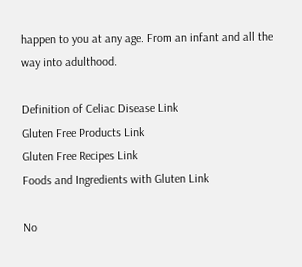happen to you at any age. From an infant and all the way into adulthood.

Definition of Celiac Disease Link
Gluten Free Products Link
Gluten Free Recipes Link
Foods and Ingredients with Gluten Link

No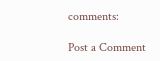comments:

Post a Comment